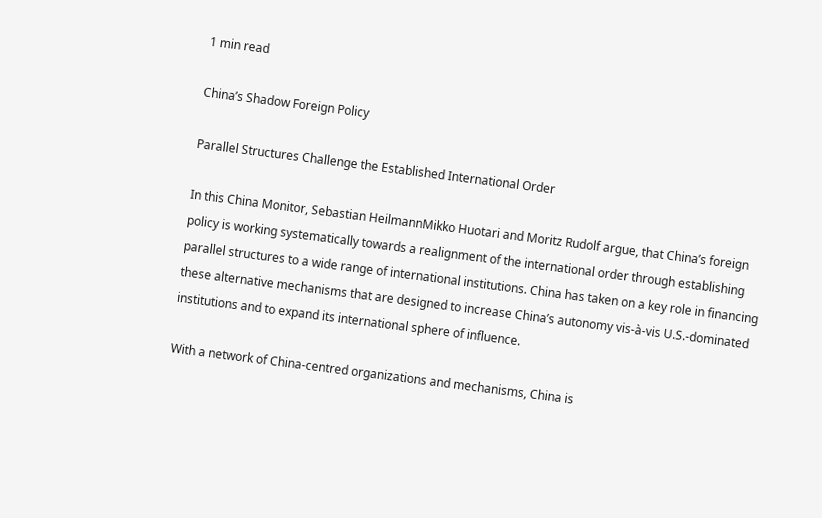1 min read

China’s Shadow Foreign Policy

Parallel Structures Challenge the Established International Order

In this China Monitor, Sebastian HeilmannMikko Huotari and Moritz Rudolf argue, that China’s foreign policy is working systematically towards a realignment of the international order through establishing parallel structures to a wide range of international institutions. China has taken on a key role in financing these alternative mechanisms that are designed to increase China’s autonomy vis-à-vis U.S.-dominated institutions and to expand its international sphere of influence.

With a network of China-centred organizations and mechanisms, China is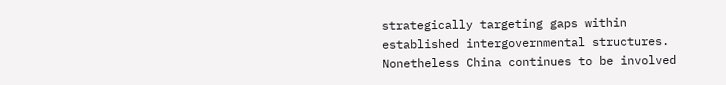strategically targeting gaps within established intergovernmental structures. Nonetheless China continues to be involved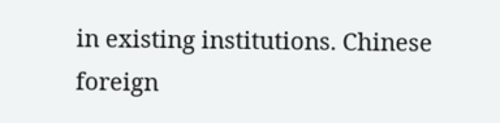in existing institutions. Chinese foreign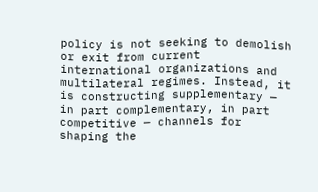policy is not seeking to demolish or exit from current international organizations and multilateral regimes. Instead, it is constructing supplementary — in part complementary, in part competitive — channels for shaping the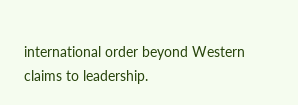international order beyond Western claims to leadership.